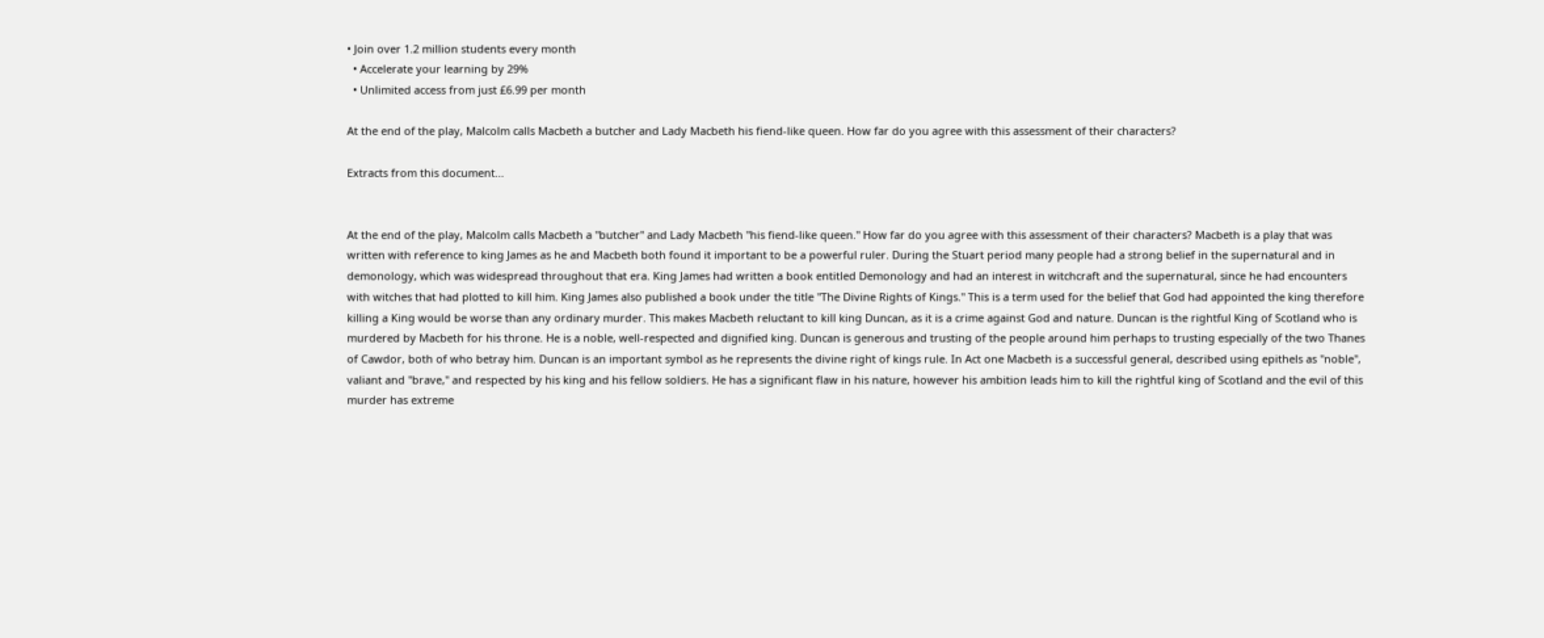• Join over 1.2 million students every month
  • Accelerate your learning by 29%
  • Unlimited access from just £6.99 per month

At the end of the play, Malcolm calls Macbeth a butcher and Lady Macbeth his fiend-like queen. How far do you agree with this assessment of their characters?

Extracts from this document...


At the end of the play, Malcolm calls Macbeth a "butcher" and Lady Macbeth "his fiend-like queen." How far do you agree with this assessment of their characters? Macbeth is a play that was written with reference to king James as he and Macbeth both found it important to be a powerful ruler. During the Stuart period many people had a strong belief in the supernatural and in demonology, which was widespread throughout that era. King James had written a book entitled Demonology and had an interest in witchcraft and the supernatural, since he had encounters with witches that had plotted to kill him. King James also published a book under the title "The Divine Rights of Kings." This is a term used for the belief that God had appointed the king therefore killing a King would be worse than any ordinary murder. This makes Macbeth reluctant to kill king Duncan, as it is a crime against God and nature. Duncan is the rightful King of Scotland who is murdered by Macbeth for his throne. He is a noble, well-respected and dignified king. Duncan is generous and trusting of the people around him perhaps to trusting especially of the two Thanes of Cawdor, both of who betray him. Duncan is an important symbol as he represents the divine right of kings rule. In Act one Macbeth is a successful general, described using epithels as "noble", valiant and "brave," and respected by his king and his fellow soldiers. He has a significant flaw in his nature, however his ambition leads him to kill the rightful king of Scotland and the evil of this murder has extreme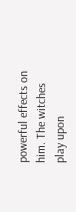powerful effects on him. The witches play upon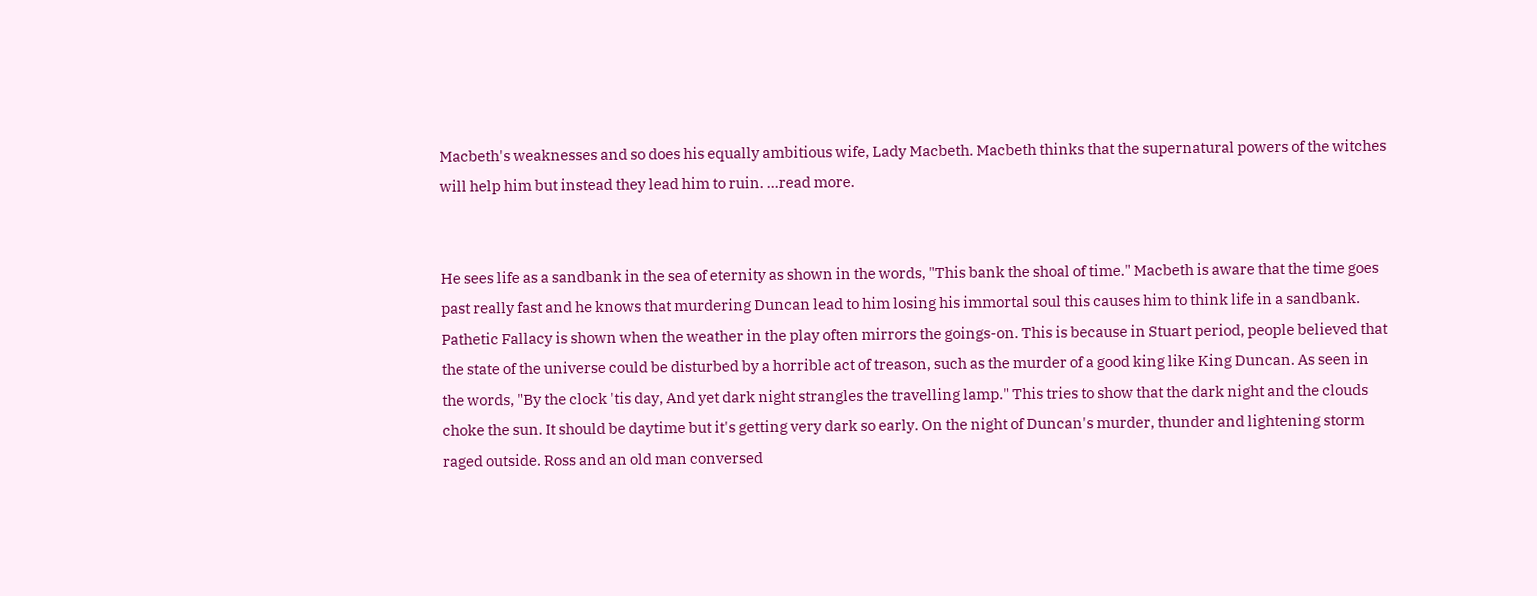Macbeth's weaknesses and so does his equally ambitious wife, Lady Macbeth. Macbeth thinks that the supernatural powers of the witches will help him but instead they lead him to ruin. ...read more.


He sees life as a sandbank in the sea of eternity as shown in the words, "This bank the shoal of time." Macbeth is aware that the time goes past really fast and he knows that murdering Duncan lead to him losing his immortal soul this causes him to think life in a sandbank. Pathetic Fallacy is shown when the weather in the play often mirrors the goings-on. This is because in Stuart period, people believed that the state of the universe could be disturbed by a horrible act of treason, such as the murder of a good king like King Duncan. As seen in the words, "By the clock 'tis day, And yet dark night strangles the travelling lamp." This tries to show that the dark night and the clouds choke the sun. It should be daytime but it's getting very dark so early. On the night of Duncan's murder, thunder and lightening storm raged outside. Ross and an old man conversed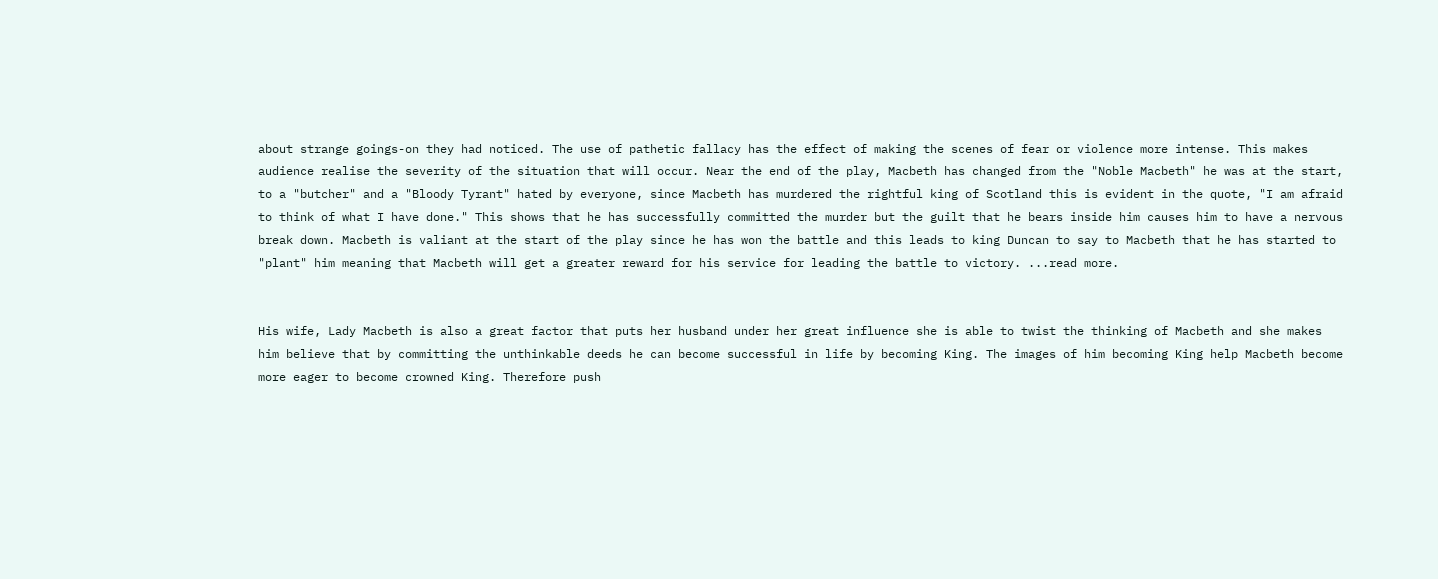about strange goings-on they had noticed. The use of pathetic fallacy has the effect of making the scenes of fear or violence more intense. This makes audience realise the severity of the situation that will occur. Near the end of the play, Macbeth has changed from the "Noble Macbeth" he was at the start, to a "butcher" and a "Bloody Tyrant" hated by everyone, since Macbeth has murdered the rightful king of Scotland this is evident in the quote, "I am afraid to think of what I have done." This shows that he has successfully committed the murder but the guilt that he bears inside him causes him to have a nervous break down. Macbeth is valiant at the start of the play since he has won the battle and this leads to king Duncan to say to Macbeth that he has started to "plant" him meaning that Macbeth will get a greater reward for his service for leading the battle to victory. ...read more.


His wife, Lady Macbeth is also a great factor that puts her husband under her great influence she is able to twist the thinking of Macbeth and she makes him believe that by committing the unthinkable deeds he can become successful in life by becoming King. The images of him becoming King help Macbeth become more eager to become crowned King. Therefore push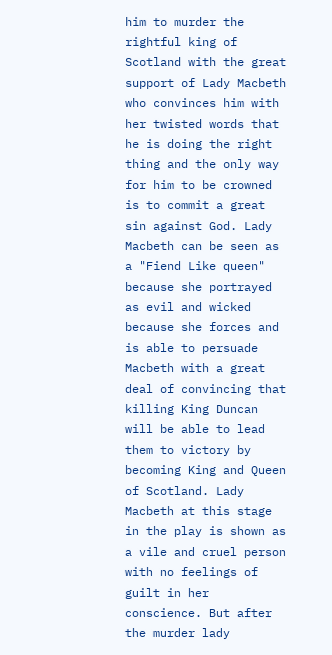him to murder the rightful king of Scotland with the great support of Lady Macbeth who convinces him with her twisted words that he is doing the right thing and the only way for him to be crowned is to commit a great sin against God. Lady Macbeth can be seen as a "Fiend Like queen" because she portrayed as evil and wicked because she forces and is able to persuade Macbeth with a great deal of convincing that killing King Duncan will be able to lead them to victory by becoming King and Queen of Scotland. Lady Macbeth at this stage in the play is shown as a vile and cruel person with no feelings of guilt in her conscience. But after the murder lady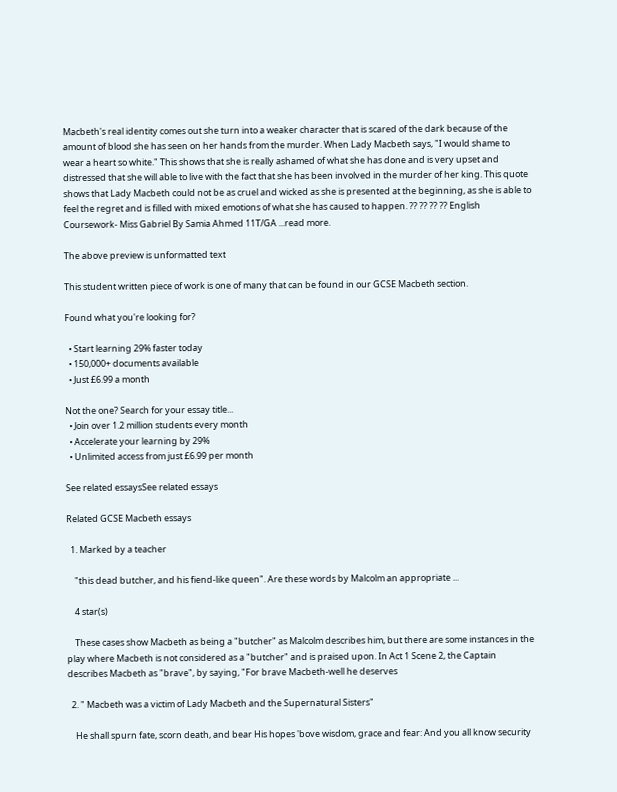Macbeth's real identity comes out she turn into a weaker character that is scared of the dark because of the amount of blood she has seen on her hands from the murder. When Lady Macbeth says, "I would shame to wear a heart so white." This shows that she is really ashamed of what she has done and is very upset and distressed that she will able to live with the fact that she has been involved in the murder of her king. This quote shows that Lady Macbeth could not be as cruel and wicked as she is presented at the beginning, as she is able to feel the regret and is filled with mixed emotions of what she has caused to happen. ?? ?? ?? ?? English Coursework- Miss Gabriel By Samia Ahmed 11T/GA ...read more.

The above preview is unformatted text

This student written piece of work is one of many that can be found in our GCSE Macbeth section.

Found what you're looking for?

  • Start learning 29% faster today
  • 150,000+ documents available
  • Just £6.99 a month

Not the one? Search for your essay title...
  • Join over 1.2 million students every month
  • Accelerate your learning by 29%
  • Unlimited access from just £6.99 per month

See related essaysSee related essays

Related GCSE Macbeth essays

  1. Marked by a teacher

    "this dead butcher, and his fiend-like queen". Are these words by Malcolm an appropriate ...

    4 star(s)

    These cases show Macbeth as being a "butcher" as Malcolm describes him, but there are some instances in the play where Macbeth is not considered as a "butcher" and is praised upon. In Act 1 Scene 2, the Captain describes Macbeth as "brave", by saying, "For brave Macbeth-well he deserves

  2. " Macbeth was a victim of Lady Macbeth and the Supernatural Sisters"

    He shall spurn fate, scorn death, and bear His hopes 'bove wisdom, grace and fear: And you all know security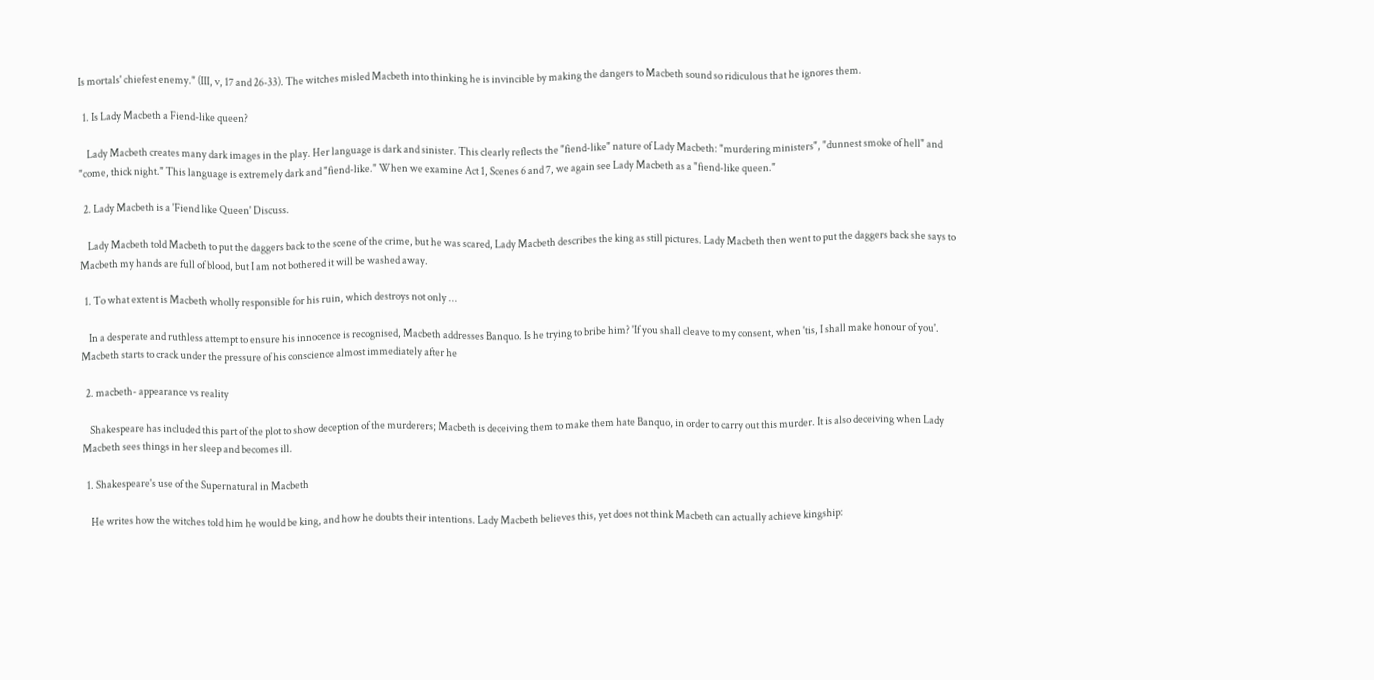Is mortals' chiefest enemy." (III, v, 17 and 26-33). The witches misled Macbeth into thinking he is invincible by making the dangers to Macbeth sound so ridiculous that he ignores them.

  1. Is Lady Macbeth a Fiend-like queen?

    Lady Macbeth creates many dark images in the play. Her language is dark and sinister. This clearly reflects the "fiend-like" nature of Lady Macbeth: "murdering ministers", "dunnest smoke of hell" and "come, thick night." This language is extremely dark and "fiend-like." When we examine Act 1, Scenes 6 and 7, we again see Lady Macbeth as a "fiend-like queen."

  2. Lady Macbeth is a 'Fiend like Queen' Discuss.

    Lady Macbeth told Macbeth to put the daggers back to the scene of the crime, but he was scared, Lady Macbeth describes the king as still pictures. Lady Macbeth then went to put the daggers back she says to Macbeth my hands are full of blood, but I am not bothered it will be washed away.

  1. To what extent is Macbeth wholly responsible for his ruin, which destroys not only ...

    In a desperate and ruthless attempt to ensure his innocence is recognised, Macbeth addresses Banquo. Is he trying to bribe him? 'If you shall cleave to my consent, when 'tis, I shall make honour of you'. Macbeth starts to crack under the pressure of his conscience almost immediately after he

  2. macbeth- appearance vs reality

    Shakespeare has included this part of the plot to show deception of the murderers; Macbeth is deceiving them to make them hate Banquo, in order to carry out this murder. It is also deceiving when Lady Macbeth sees things in her sleep and becomes ill.

  1. Shakespeare's use of the Supernatural in Macbeth

    He writes how the witches told him he would be king, and how he doubts their intentions. Lady Macbeth believes this, yet does not think Macbeth can actually achieve kingship: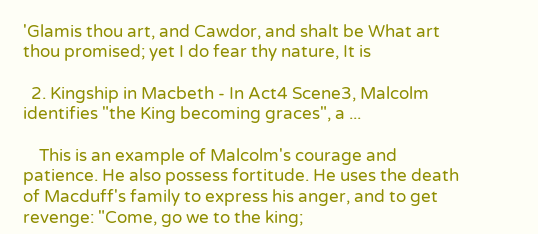'Glamis thou art, and Cawdor, and shalt be What art thou promised; yet I do fear thy nature, It is

  2. Kingship in Macbeth - In Act4 Scene3, Malcolm identifies "the King becoming graces", a ...

    This is an example of Malcolm's courage and patience. He also possess fortitude. He uses the death of Macduff's family to express his anger, and to get revenge: "Come, go we to the king;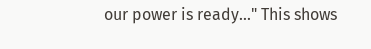our power is ready..." This shows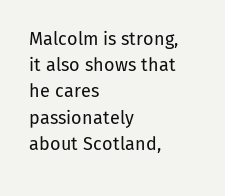Malcolm is strong, it also shows that he cares passionately about Scotland,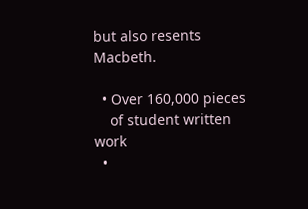but also resents Macbeth.

  • Over 160,000 pieces
    of student written work
  •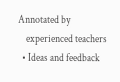Annotated by
    experienced teachers
  • Ideas and feedback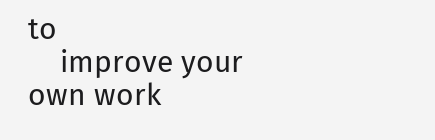to
    improve your own work